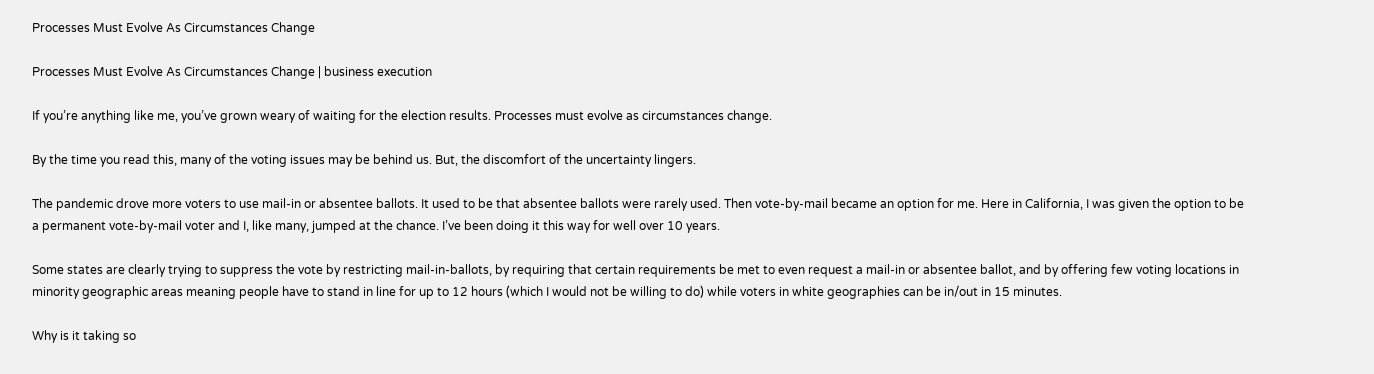Processes Must Evolve As Circumstances Change

Processes Must Evolve As Circumstances Change | business execution

If you’re anything like me, you’ve grown weary of waiting for the election results. Processes must evolve as circumstances change.

By the time you read this, many of the voting issues may be behind us. But, the discomfort of the uncertainty lingers.

The pandemic drove more voters to use mail-in or absentee ballots. It used to be that absentee ballots were rarely used. Then vote-by-mail became an option for me. Here in California, I was given the option to be a permanent vote-by-mail voter and I, like many, jumped at the chance. I’ve been doing it this way for well over 10 years.

Some states are clearly trying to suppress the vote by restricting mail-in-ballots, by requiring that certain requirements be met to even request a mail-in or absentee ballot, and by offering few voting locations in minority geographic areas meaning people have to stand in line for up to 12 hours (which I would not be willing to do) while voters in white geographies can be in/out in 15 minutes.

Why is it taking so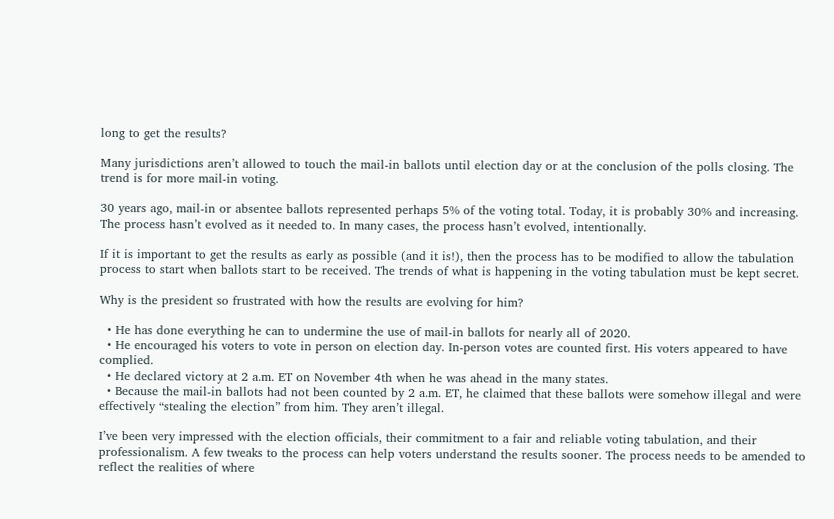long to get the results?

Many jurisdictions aren’t allowed to touch the mail-in ballots until election day or at the conclusion of the polls closing. The trend is for more mail-in voting.

30 years ago, mail-in or absentee ballots represented perhaps 5% of the voting total. Today, it is probably 30% and increasing. The process hasn’t evolved as it needed to. In many cases, the process hasn’t evolved, intentionally.

If it is important to get the results as early as possible (and it is!), then the process has to be modified to allow the tabulation process to start when ballots start to be received. The trends of what is happening in the voting tabulation must be kept secret.

Why is the president so frustrated with how the results are evolving for him?

  • He has done everything he can to undermine the use of mail-in ballots for nearly all of 2020.
  • He encouraged his voters to vote in person on election day. In-person votes are counted first. His voters appeared to have complied.
  • He declared victory at 2 a.m. ET on November 4th when he was ahead in the many states.
  • Because the mail-in ballots had not been counted by 2 a.m. ET, he claimed that these ballots were somehow illegal and were effectively “stealing the election” from him. They aren’t illegal.

I’ve been very impressed with the election officials, their commitment to a fair and reliable voting tabulation, and their professionalism. A few tweaks to the process can help voters understand the results sooner. The process needs to be amended to reflect the realities of where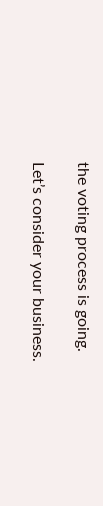the voting process is going.

Let’s consider your business.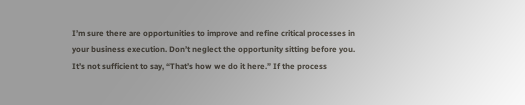I’m sure there are opportunities to improve and refine critical processes in your business execution. Don’t neglect the opportunity sitting before you. It’s not sufficient to say, “That’s how we do it here.” If the process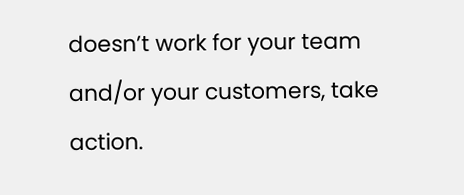doesn’t work for your team and/or your customers, take action.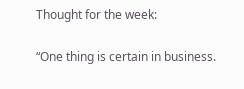Thought for the week:

“One thing is certain in business.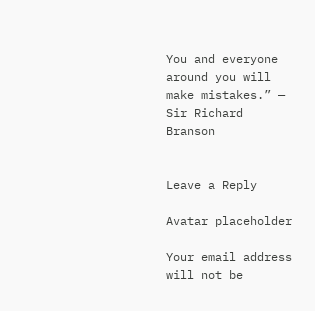You and everyone around you will make mistakes.” — Sir Richard Branson


Leave a Reply

Avatar placeholder

Your email address will not be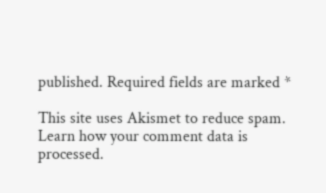published. Required fields are marked *

This site uses Akismet to reduce spam. Learn how your comment data is processed.